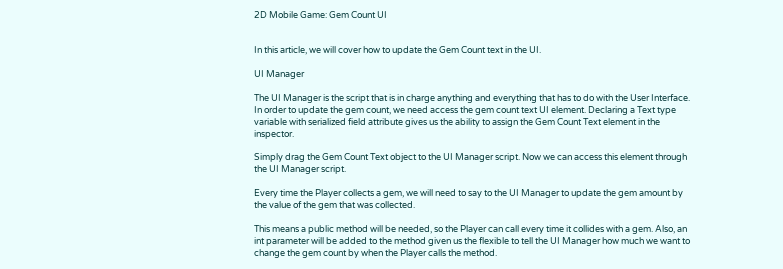2D Mobile Game: Gem Count UI


In this article, we will cover how to update the Gem Count text in the UI.

UI Manager

The UI Manager is the script that is in charge anything and everything that has to do with the User Interface. In order to update the gem count, we need access the gem count text UI element. Declaring a Text type variable with serialized field attribute gives us the ability to assign the Gem Count Text element in the inspector.

Simply drag the Gem Count Text object to the UI Manager script. Now we can access this element through the UI Manager script.

Every time the Player collects a gem, we will need to say to the UI Manager to update the gem amount by the value of the gem that was collected.

This means a public method will be needed, so the Player can call every time it collides with a gem. Also, an int parameter will be added to the method given us the flexible to tell the UI Manager how much we want to change the gem count by when the Player calls the method.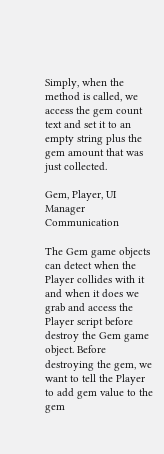Simply, when the method is called, we access the gem count text and set it to an empty string plus the gem amount that was just collected.

Gem, Player, UI Manager Communication

The Gem game objects can detect when the Player collides with it and when it does we grab and access the Player script before destroy the Gem game object. Before destroying the gem, we want to tell the Player to add gem value to the gem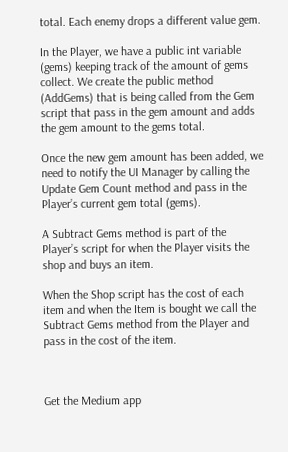total. Each enemy drops a different value gem.

In the Player, we have a public int variable (gems) keeping track of the amount of gems collect. We create the public method (AddGems) that is being called from the Gem script that pass in the gem amount and adds the gem amount to the gems total.

Once the new gem amount has been added, we need to notify the UI Manager by calling the Update Gem Count method and pass in the Player’s current gem total (gems).

A Subtract Gems method is part of the Player’s script for when the Player visits the shop and buys an item.

When the Shop script has the cost of each item and when the Item is bought we call the Subtract Gems method from the Player and pass in the cost of the item.



Get the Medium app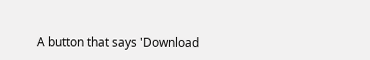A button that says 'Download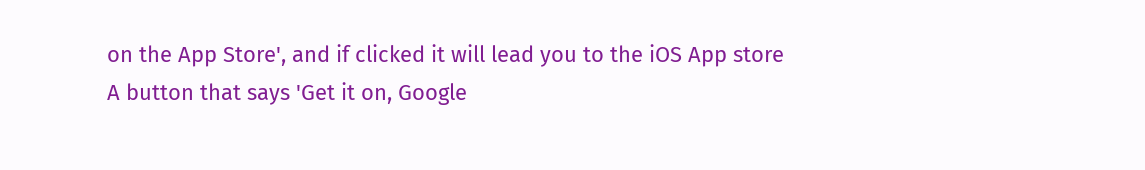on the App Store', and if clicked it will lead you to the iOS App store
A button that says 'Get it on, Google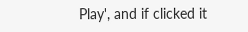Play', and if clicked it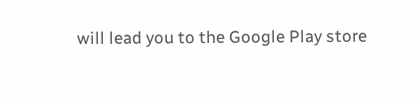will lead you to the Google Play store